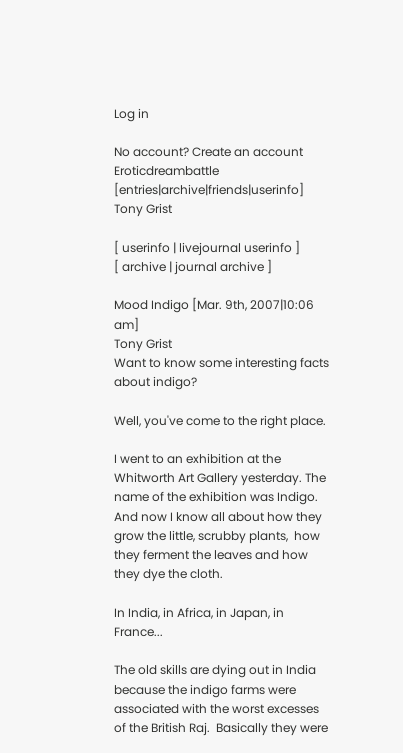Log in

No account? Create an account
Eroticdreambattle [entries|archive|friends|userinfo]
Tony Grist

[ userinfo | livejournal userinfo ]
[ archive | journal archive ]

Mood Indigo [Mar. 9th, 2007|10:06 am]
Tony Grist
Want to know some interesting facts about indigo?

Well, you've come to the right place.

I went to an exhibition at the Whitworth Art Gallery yesterday. The name of the exhibition was Indigo. And now I know all about how they grow the little, scrubby plants,  how they ferment the leaves and how they dye the cloth.

In India, in Africa, in Japan, in France...

The old skills are dying out in India because the indigo farms were associated with the worst excesses of the British Raj.  Basically they were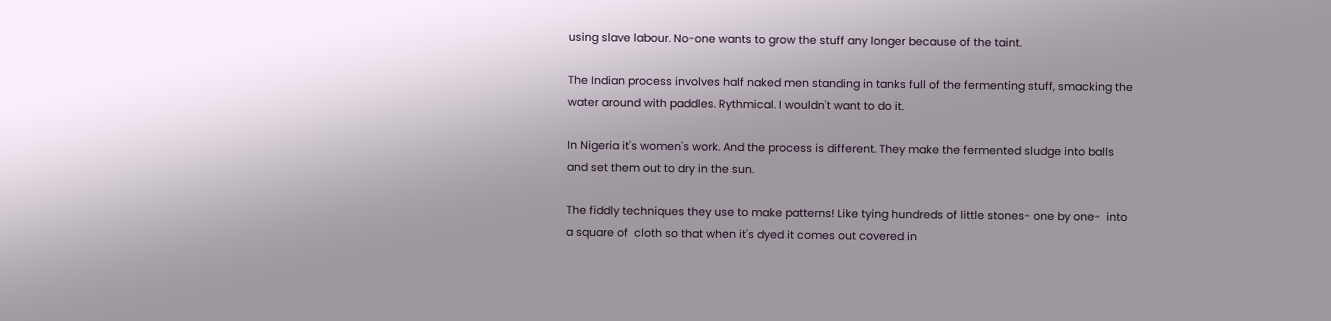using slave labour. No-one wants to grow the stuff any longer because of the taint.

The Indian process involves half naked men standing in tanks full of the fermenting stuff, smacking the water around with paddles. Rythmical. I wouldn't want to do it.

In Nigeria it's women's work. And the process is different. They make the fermented sludge into balls and set them out to dry in the sun.

The fiddly techniques they use to make patterns! Like tying hundreds of little stones- one by one-  into a square of  cloth so that when it's dyed it comes out covered in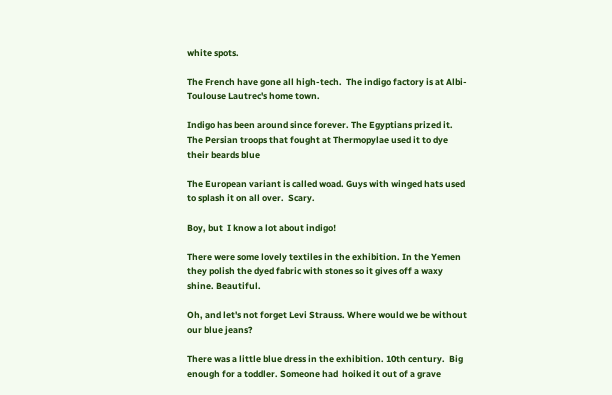white spots.

The French have gone all high-tech.  The indigo factory is at Albi-  Toulouse Lautrec's home town.

Indigo has been around since forever. The Egyptians prized it. The Persian troops that fought at Thermopylae used it to dye their beards blue

The European variant is called woad. Guys with winged hats used to splash it on all over.  Scary.

Boy, but  I know a lot about indigo!

There were some lovely textiles in the exhibition. In the Yemen they polish the dyed fabric with stones so it gives off a waxy shine. Beautiful.

Oh, and let's not forget Levi Strauss. Where would we be without our blue jeans?

There was a little blue dress in the exhibition. 10th century.  Big enough for a toddler. Someone had  hoiked it out of a grave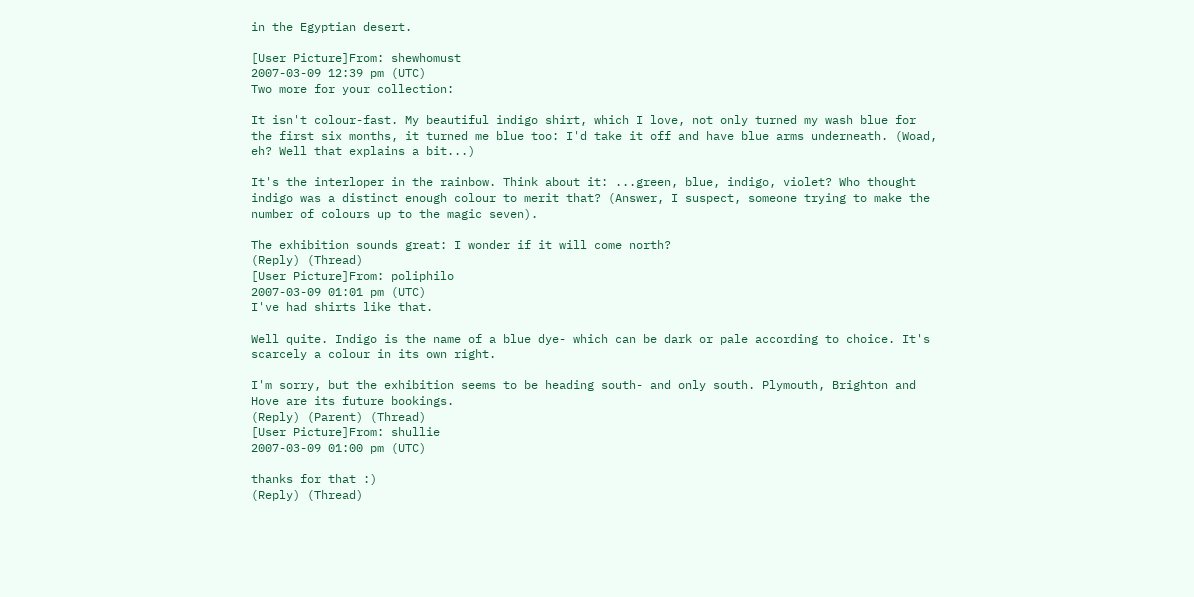in the Egyptian desert.

[User Picture]From: shewhomust
2007-03-09 12:39 pm (UTC)
Two more for your collection:

It isn't colour-fast. My beautiful indigo shirt, which I love, not only turned my wash blue for the first six months, it turned me blue too: I'd take it off and have blue arms underneath. (Woad, eh? Well that explains a bit...)

It's the interloper in the rainbow. Think about it: ...green, blue, indigo, violet? Who thought indigo was a distinct enough colour to merit that? (Answer, I suspect, someone trying to make the number of colours up to the magic seven).

The exhibition sounds great: I wonder if it will come north?
(Reply) (Thread)
[User Picture]From: poliphilo
2007-03-09 01:01 pm (UTC)
I've had shirts like that.

Well quite. Indigo is the name of a blue dye- which can be dark or pale according to choice. It's scarcely a colour in its own right.

I'm sorry, but the exhibition seems to be heading south- and only south. Plymouth, Brighton and Hove are its future bookings.
(Reply) (Parent) (Thread)
[User Picture]From: shullie
2007-03-09 01:00 pm (UTC)

thanks for that :)
(Reply) (Thread)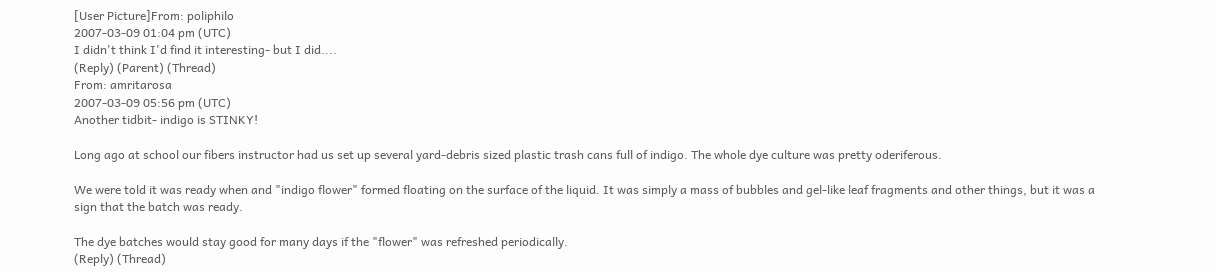[User Picture]From: poliphilo
2007-03-09 01:04 pm (UTC)
I didn't think I'd find it interesting- but I did....
(Reply) (Parent) (Thread)
From: amritarosa
2007-03-09 05:56 pm (UTC)
Another tidbit- indigo is STINKY!

Long ago at school our fibers instructor had us set up several yard-debris sized plastic trash cans full of indigo. The whole dye culture was pretty oderiferous.

We were told it was ready when and "indigo flower" formed floating on the surface of the liquid. It was simply a mass of bubbles and gel-like leaf fragments and other things, but it was a sign that the batch was ready.

The dye batches would stay good for many days if the "flower" was refreshed periodically.
(Reply) (Thread)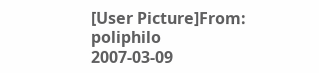[User Picture]From: poliphilo
2007-03-09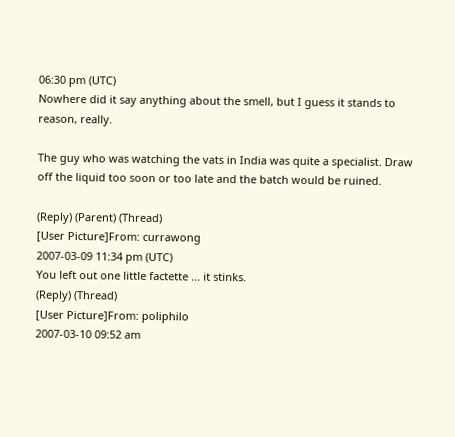06:30 pm (UTC)
Nowhere did it say anything about the smell, but I guess it stands to reason, really.

The guy who was watching the vats in India was quite a specialist. Draw off the liquid too soon or too late and the batch would be ruined.

(Reply) (Parent) (Thread)
[User Picture]From: currawong
2007-03-09 11:34 pm (UTC)
You left out one little factette ... it stinks.
(Reply) (Thread)
[User Picture]From: poliphilo
2007-03-10 09:52 am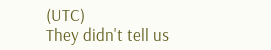(UTC)
They didn't tell us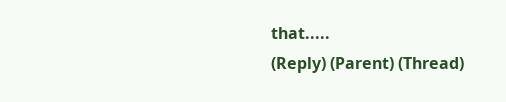that.....
(Reply) (Parent) (Thread)